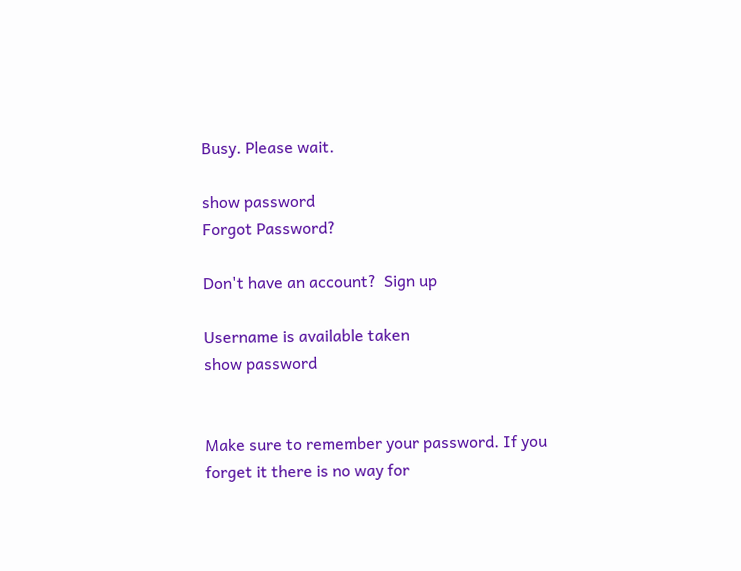Busy. Please wait.

show password
Forgot Password?

Don't have an account?  Sign up

Username is available taken
show password


Make sure to remember your password. If you forget it there is no way for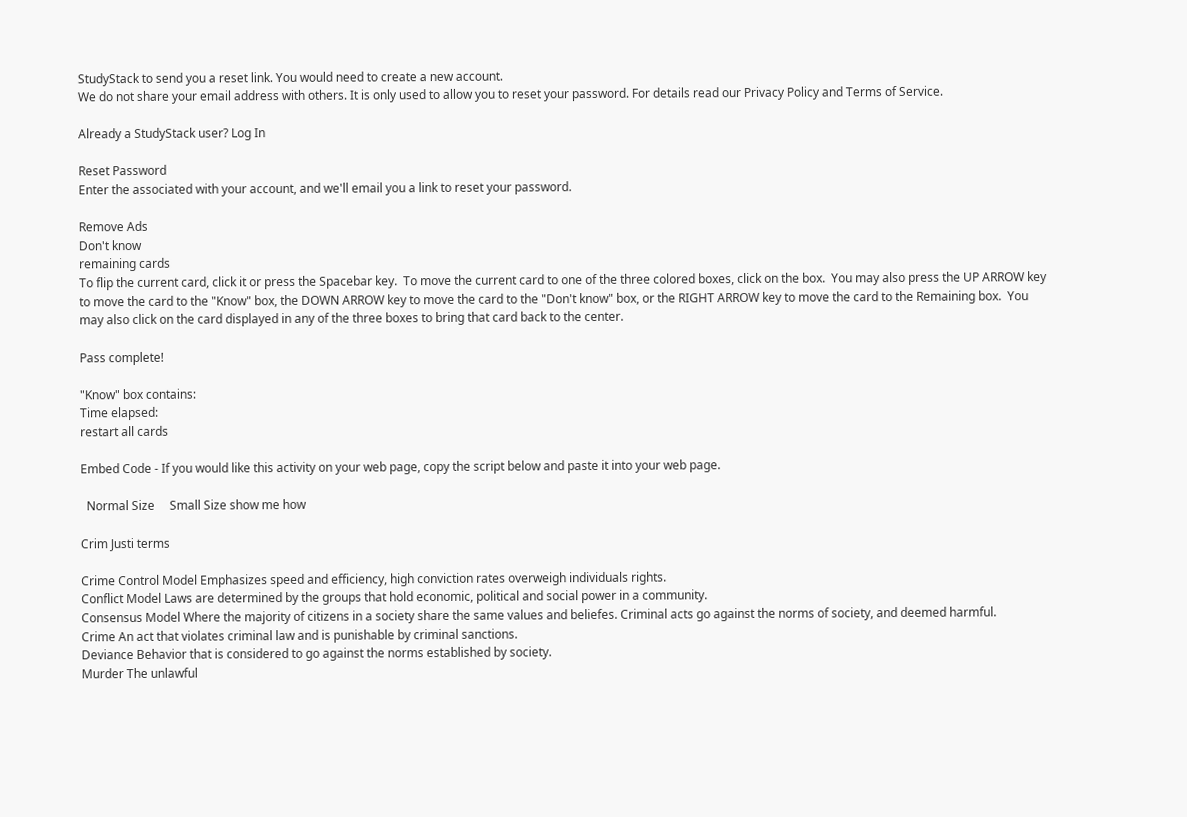StudyStack to send you a reset link. You would need to create a new account.
We do not share your email address with others. It is only used to allow you to reset your password. For details read our Privacy Policy and Terms of Service.

Already a StudyStack user? Log In

Reset Password
Enter the associated with your account, and we'll email you a link to reset your password.

Remove Ads
Don't know
remaining cards
To flip the current card, click it or press the Spacebar key.  To move the current card to one of the three colored boxes, click on the box.  You may also press the UP ARROW key to move the card to the "Know" box, the DOWN ARROW key to move the card to the "Don't know" box, or the RIGHT ARROW key to move the card to the Remaining box.  You may also click on the card displayed in any of the three boxes to bring that card back to the center.

Pass complete!

"Know" box contains:
Time elapsed:
restart all cards

Embed Code - If you would like this activity on your web page, copy the script below and paste it into your web page.

  Normal Size     Small Size show me how

Crim Justi terms

Crime Control Model Emphasizes speed and efficiency, high conviction rates overweigh individuals rights.
Conflict Model Laws are determined by the groups that hold economic, political and social power in a community.
Consensus Model Where the majority of citizens in a society share the same values and beliefes. Criminal acts go against the norms of society, and deemed harmful.
Crime An act that violates criminal law and is punishable by criminal sanctions.
Deviance Behavior that is considered to go against the norms established by society.
Murder The unlawful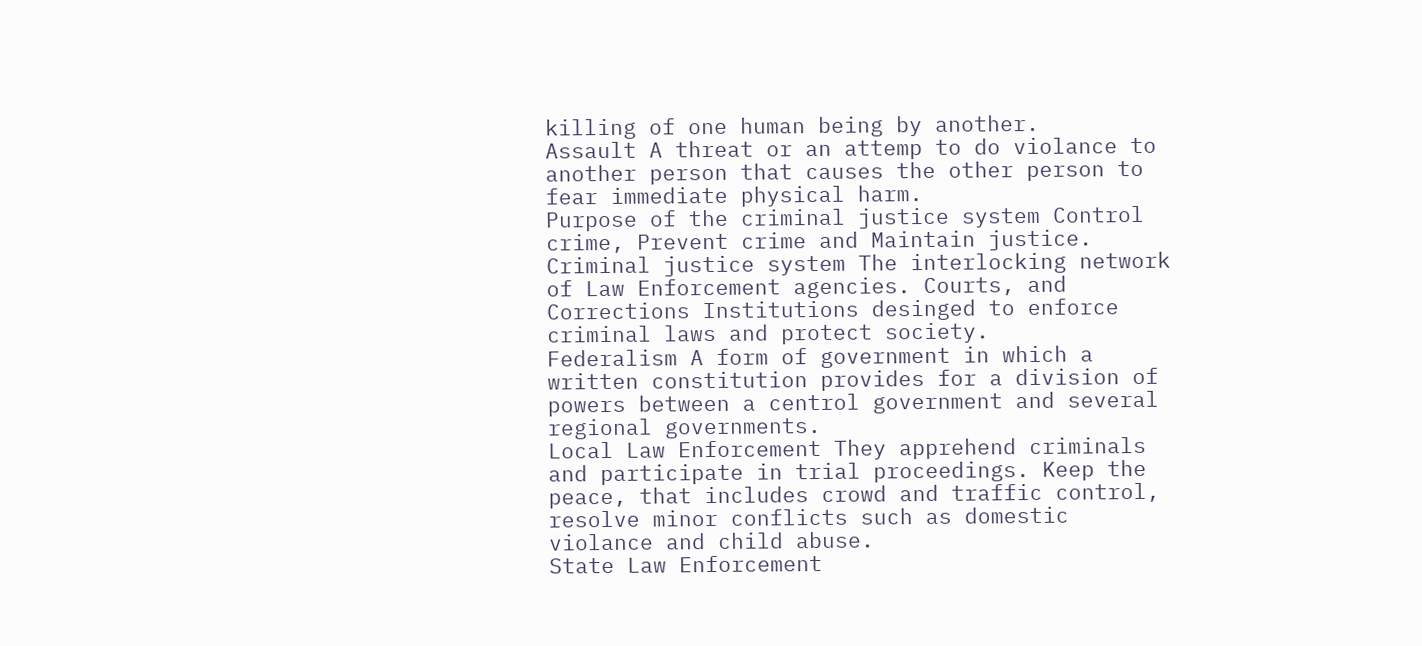killing of one human being by another.
Assault A threat or an attemp to do violance to another person that causes the other person to fear immediate physical harm.
Purpose of the criminal justice system Control crime, Prevent crime and Maintain justice.
Criminal justice system The interlocking network of Law Enforcement agencies. Courts, and Corrections Institutions desinged to enforce criminal laws and protect society.
Federalism A form of government in which a written constitution provides for a division of powers between a centrol government and several regional governments.
Local Law Enforcement They apprehend criminals and participate in trial proceedings. Keep the peace, that includes crowd and traffic control, resolve minor conflicts such as domestic violance and child abuse.
State Law Enforcement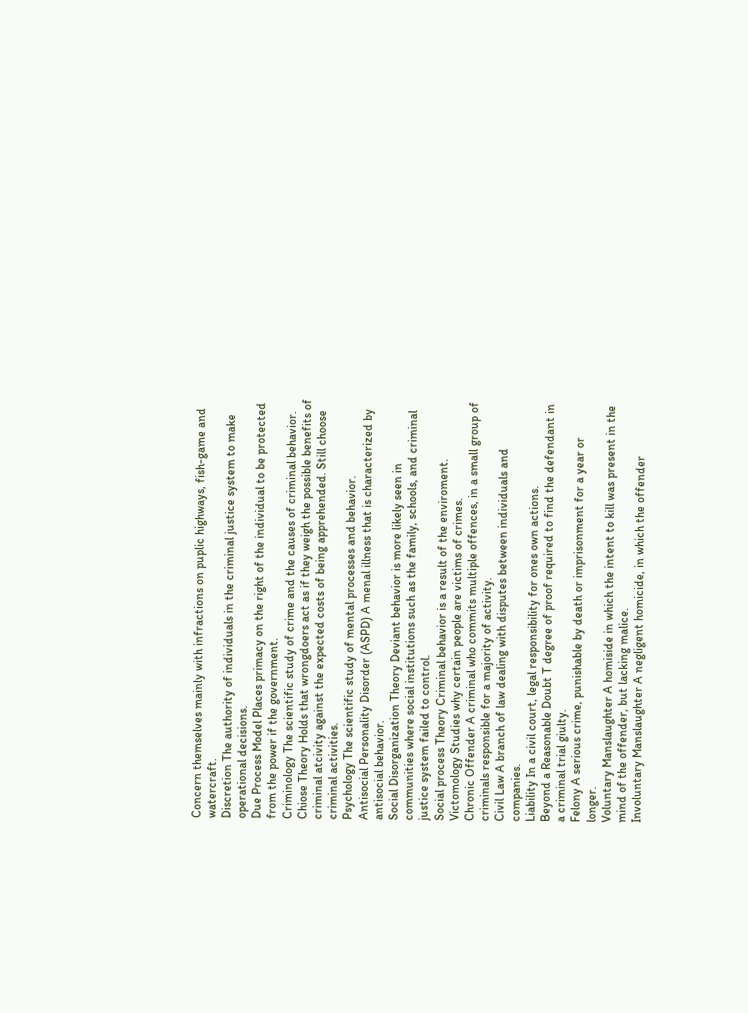Concern themselves mainly with infractions on puplic highways, fish-game and watercraft.
Discretion The authority of individuals in the criminal justice system to make operational decisions.
Due Process Model Places primacy on the right of the individual to be protected from the power if the government.
Criminology The scientific study of crime and the causes of criminal behavior.
Chiose Theory Holds that wrongdoers act as if they weigh the possible benefits of criminal atcivity against the expected costs of being apprehended. Still choose criminal activities.
Psychology The scientific study of mental processes and behavior.
Antisocial Personality Disorder (ASPD) A menal illness that is characterized by antisocial behavior.
Social Disorganization Theory Deviant behavior is more likely seen in communities where social institutions such as the family, schools, and criminal justice system failed to control.
Social process Theory Criminal behavior is a result of the enviroment.
Victomology Studies why certain people are victims of crimes.
Chronic Offender A criminal who commits multiple offences, in a small group of criminals responsible for a majority of activity.
Civil Law A branch of law dealing with disputes between individuals and companies.
Liability In a civil court, legal responsibility for ones own actions.
Beyond a Reasonable Doubt T degree of proof required to find the defendant in a criminal trial giulty.
Felony A serious crime, punishable by death or imprisonment for a year or longer.
Voluntary Manslaughter A homiside in which the intent to kill was present in the mind of the offender, but lacking malice.
Involuntary Manslaughter A negligent homicide, in which the offender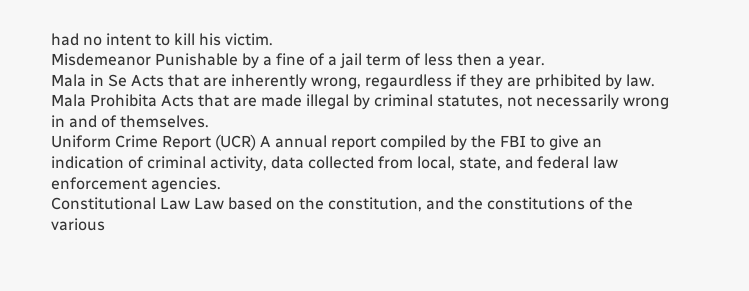had no intent to kill his victim.
Misdemeanor Punishable by a fine of a jail term of less then a year.
Mala in Se Acts that are inherently wrong, regaurdless if they are prhibited by law.
Mala Prohibita Acts that are made illegal by criminal statutes, not necessarily wrong in and of themselves.
Uniform Crime Report (UCR) A annual report compiled by the FBI to give an indication of criminal activity, data collected from local, state, and federal law enforcement agencies.
Constitutional Law Law based on the constitution, and the constitutions of the various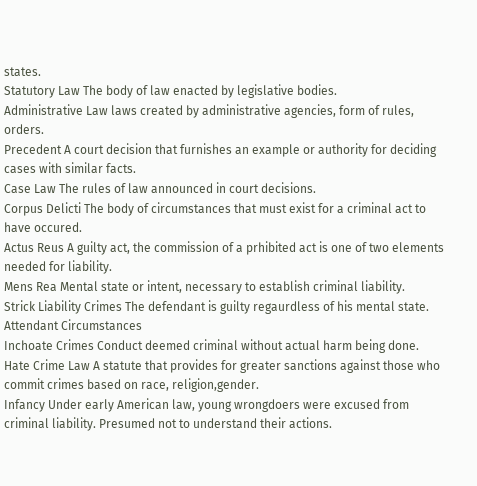states.
Statutory Law The body of law enacted by legislative bodies.
Administrative Law laws created by administrative agencies, form of rules, orders.
Precedent A court decision that furnishes an example or authority for deciding cases with similar facts.
Case Law The rules of law announced in court decisions.
Corpus Delicti The body of circumstances that must exist for a criminal act to have occured.
Actus Reus A guilty act, the commission of a prhibited act is one of two elements needed for liability.
Mens Rea Mental state or intent, necessary to establish criminal liability.
Strick Liability Crimes The defendant is guilty regaurdless of his mental state.
Attendant Circumstances
Inchoate Crimes Conduct deemed criminal without actual harm being done.
Hate Crime Law A statute that provides for greater sanctions against those who commit crimes based on race, religion,gender.
Infancy Under early American law, young wrongdoers were excused from criminal liability. Presumed not to understand their actions.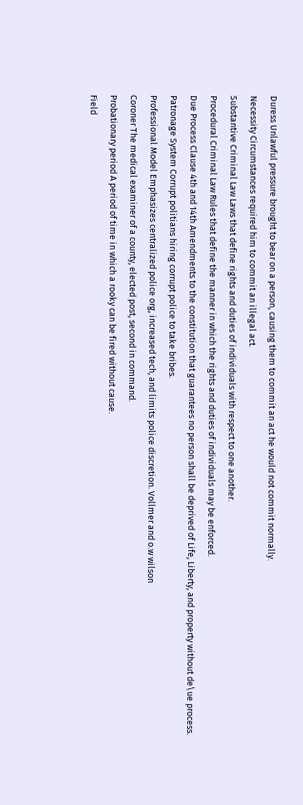Duress Unlawful pressure brought to bear on a person, causing them to commit an act he would not commit normally.
Necessity Circumstances required him to commit an illegal act.
Substantive Criminal Law Laws that define rights and duties of individuals with respect to one another.
Procedural Criminal Law Rules that define the manner in which the rights and duties of individuals may be enforced.
Due Process Clause 4th and 14th Amendments to the constitution that guarantees no person shall be deprived of Life, Liberty, and property without de\ue process.
Patronage System Corrupt politians hiring corrupt police to take bribes.
Professional Model Emphasizes centralized police org, increased tech, and limits police discretion. Vollmer and o.w wilson
Coroner The medical examiner of a county, elected post, second in command.
Probationary period A period of time in which a rooky can be fired without cause.
Field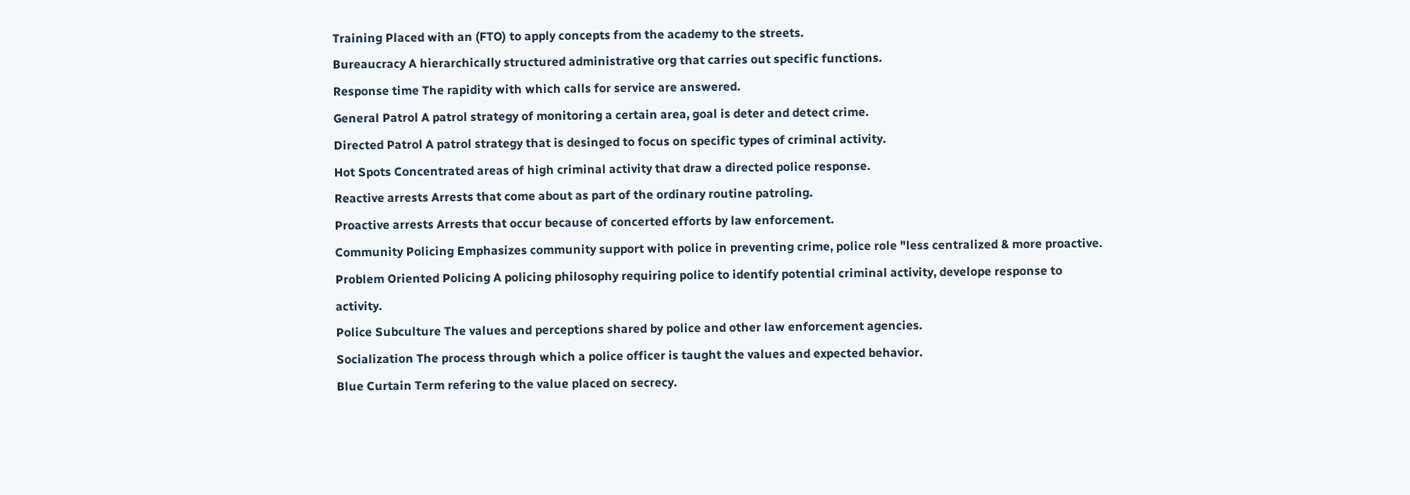Training Placed with an (FTO) to apply concepts from the academy to the streets.
Bureaucracy A hierarchically structured administrative org that carries out specific functions.
Response time The rapidity with which calls for service are answered.
General Patrol A patrol strategy of monitoring a certain area, goal is deter and detect crime.
Directed Patrol A patrol strategy that is desinged to focus on specific types of criminal activity.
Hot Spots Concentrated areas of high criminal activity that draw a directed police response.
Reactive arrests Arrests that come about as part of the ordinary routine patroling.
Proactive arrests Arrests that occur because of concerted efforts by law enforcement.
Community Policing Emphasizes community support with police in preventing crime, police role "less centralized & more proactive.
Problem Oriented Policing A policing philosophy requiring police to identify potential criminal activity, develope response to activity.
Police Subculture The values and perceptions shared by police and other law enforcement agencies.
Socialization The process through which a police officer is taught the values and expected behavior.
Blue Curtain Term refering to the value placed on secrecy.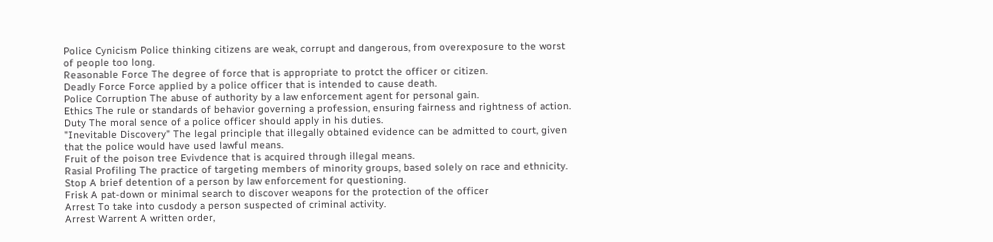Police Cynicism Police thinking citizens are weak, corrupt and dangerous, from overexposure to the worst of people too long.
Reasonable Force The degree of force that is appropriate to protct the officer or citizen.
Deadly Force Force applied by a police officer that is intended to cause death.
Police Corruption The abuse of authority by a law enforcement agent for personal gain.
Ethics The rule or standards of behavior governing a profession, ensuring fairness and rightness of action.
Duty The moral sence of a police officer should apply in his duties.
"Inevitable Discovery" The legal principle that illegally obtained evidence can be admitted to court, given that the police would have used lawful means.
Fruit of the poison tree Evivdence that is acquired through illegal means.
Rasial Profiling The practice of targeting members of minority groups, based solely on race and ethnicity.
Stop A brief detention of a person by law enforcement for questioning.
Frisk A pat-down or minimal search to discover weapons for the protection of the officer
Arrest To take into cusdody a person suspected of criminal activity.
Arrest Warrent A written order,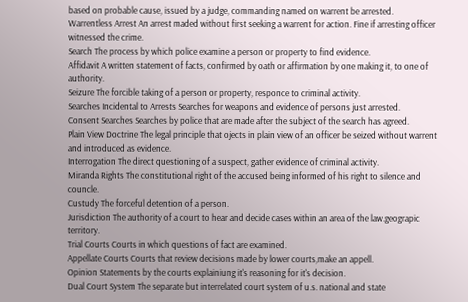based on probable cause, issued by a judge, commanding named on warrent be arrested.
Warrentless Arrest An arrest maded without first seeking a warrent for action. Fine if arresting officer witnessed the crime.
Search The process by which police examine a person or property to find evidence.
Affidavit A written statement of facts, confirmed by oath or affirmation by one making it, to one of authority.
Seizure The forcible taking of a person or property, responce to criminal activity.
Searches Incidental to Arrests Searches for weapons and evidence of persons just arrested.
Consent Searches Searches by police that are made after the subject of the search has agreed.
Plain View Doctrine The legal principle that ojects in plain view of an officer be seized without warrent and introduced as evidence.
Interrogation The direct questioning of a suspect, gather evidence of criminal activity.
Miranda Rights The constitutional right of the accused being informed of his right to silence and councle.
Custudy The forceful detention of a person.
Jurisdiction The authority of a court to hear and decide cases within an area of the law.geograpic territory.
Trial Courts Courts in which questions of fact are examined.
Appellate Courts Courts that review decisions made by lower courts,make an appell.
Opinion Statements by the courts explainiung it's reasoning for it's decision.
Dual Court System The separate but interrelated court system of u.s. national and state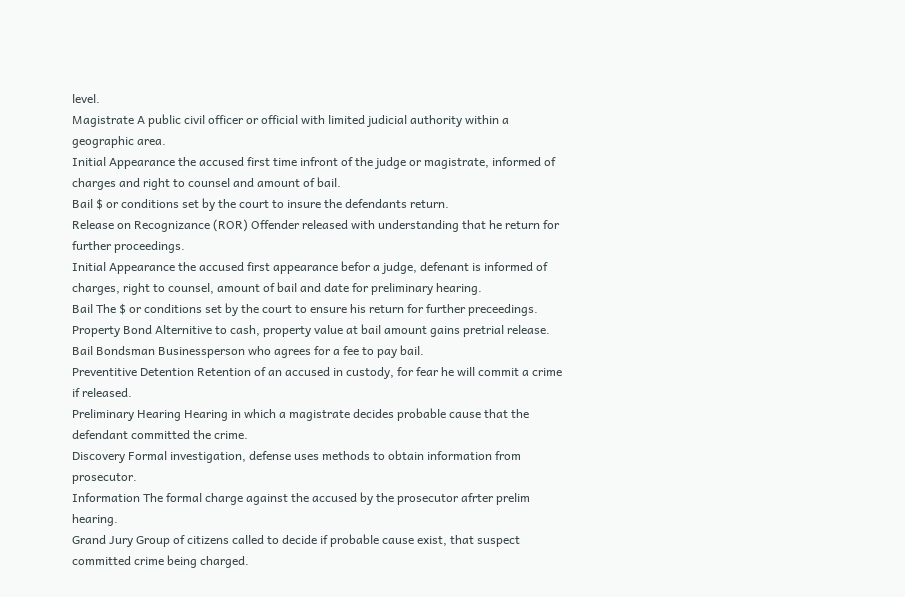level.
Magistrate A public civil officer or official with limited judicial authority within a geographic area.
Initial Appearance the accused first time infront of the judge or magistrate, informed of charges and right to counsel and amount of bail.
Bail $ or conditions set by the court to insure the defendants return.
Release on Recognizance (ROR) Offender released with understanding that he return for further proceedings.
Initial Appearance the accused first appearance befor a judge, defenant is informed of charges, right to counsel, amount of bail and date for preliminary hearing.
Bail The $ or conditions set by the court to ensure his return for further preceedings.
Property Bond Alternitive to cash, property value at bail amount gains pretrial release.
Bail Bondsman Businessperson who agrees for a fee to pay bail.
Preventitive Detention Retention of an accused in custody, for fear he will commit a crime if released.
Preliminary Hearing Hearing in which a magistrate decides probable cause that the defendant committed the crime.
Discovery Formal investigation, defense uses methods to obtain information from prosecutor.
Information The formal charge against the accused by the prosecutor afrter prelim hearing.
Grand Jury Group of citizens called to decide if probable cause exist, that suspect committed crime being charged.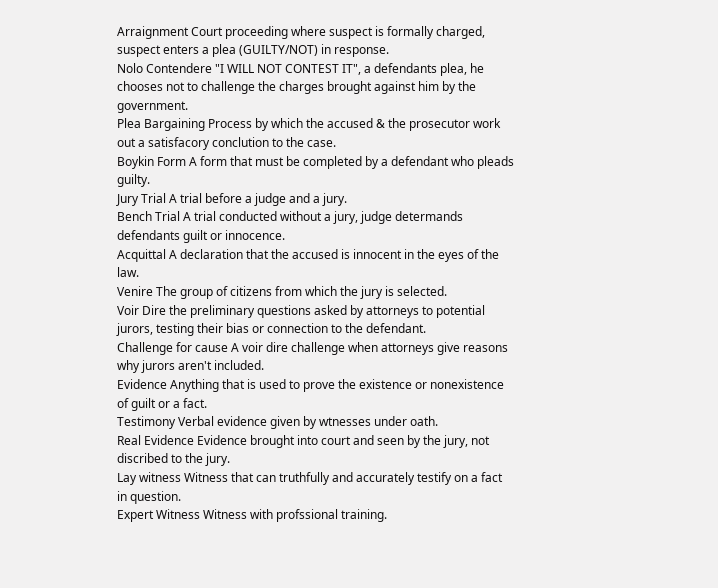Arraignment Court proceeding where suspect is formally charged, suspect enters a plea (GUILTY/NOT) in response.
Nolo Contendere "I WILL NOT CONTEST IT", a defendants plea, he chooses not to challenge the charges brought against him by the government.
Plea Bargaining Process by which the accused & the prosecutor work out a satisfacory conclution to the case.
Boykin Form A form that must be completed by a defendant who pleads guilty.
Jury Trial A trial before a judge and a jury.
Bench Trial A trial conducted without a jury, judge determands defendants guilt or innocence.
Acquittal A declaration that the accused is innocent in the eyes of the law.
Venire The group of citizens from which the jury is selected.
Voir Dire the preliminary questions asked by attorneys to potential jurors, testing their bias or connection to the defendant.
Challenge for cause A voir dire challenge when attorneys give reasons why jurors aren't included.
Evidence Anything that is used to prove the existence or nonexistence of guilt or a fact.
Testimony Verbal evidence given by wtnesses under oath.
Real Evidence Evidence brought into court and seen by the jury, not discribed to the jury.
Lay witness Witness that can truthfully and accurately testify on a fact in question.
Expert Witness Witness with profssional training.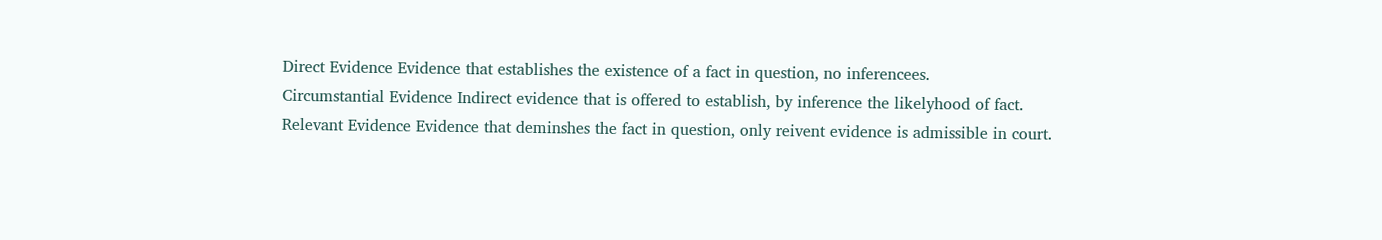Direct Evidence Evidence that establishes the existence of a fact in question, no inferencees.
Circumstantial Evidence Indirect evidence that is offered to establish, by inference the likelyhood of fact.
Relevant Evidence Evidence that deminshes the fact in question, only reivent evidence is admissible in court.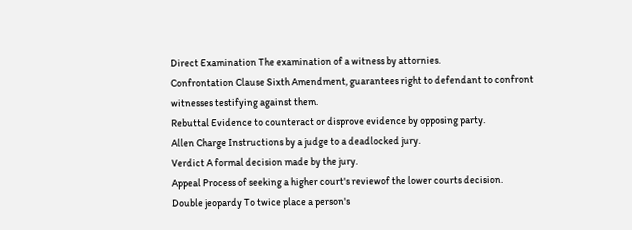Direct Examination The examination of a witness by attornies.
Confrontation Clause Sixth Amendment, guarantees right to defendant to confront witnesses testifying against them.
Rebuttal Evidence to counteract or disprove evidence by opposing party.
Allen Charge Instructions by a judge to a deadlocked jury.
Verdict A formal decision made by the jury.
Appeal Process of seeking a higher court's reviewof the lower courts decision.
Double jeopardy To twice place a person's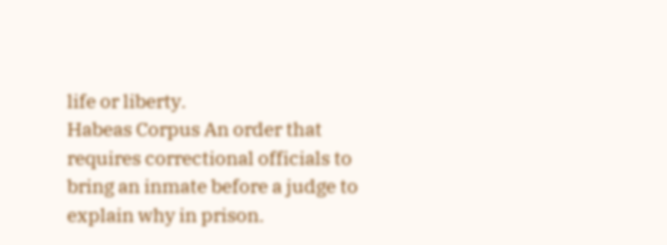life or liberty.
Habeas Corpus An order that requires correctional officials to bring an inmate before a judge to explain why in prison.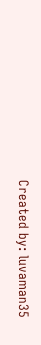Created by: luvaman35